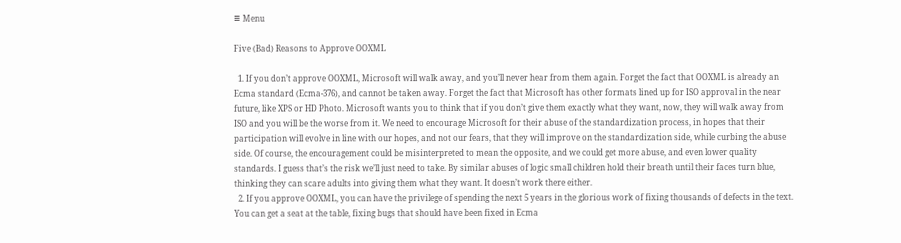≡ Menu

Five (Bad) Reasons to Approve OOXML

  1. If you don’t approve OOXML, Microsoft will walk away, and you’ll never hear from them again. Forget the fact that OOXML is already an Ecma standard (Ecma-376), and cannot be taken away. Forget the fact that Microsoft has other formats lined up for ISO approval in the near future, like XPS or HD Photo. Microsoft wants you to think that if you don’t give them exactly what they want, now, they will walk away from ISO and you will be the worse from it. We need to encourage Microsoft for their abuse of the standardization process, in hopes that their participation will evolve in line with our hopes, and not our fears, that they will improve on the standardization side, while curbing the abuse side. Of course, the encouragement could be misinterpreted to mean the opposite, and we could get more abuse, and even lower quality standards. I guess that’s the risk we’ll just need to take. By similar abuses of logic small children hold their breath until their faces turn blue, thinking they can scare adults into giving them what they want. It doesn’t work there either.
  2. If you approve OOXML, you can have the privilege of spending the next 5 years in the glorious work of fixing thousands of defects in the text. You can get a seat at the table, fixing bugs that should have been fixed in Ecma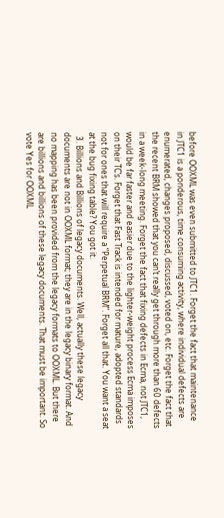before OOXML was even submitted to JTC1. Forget the fact that maintenance in JTC1 is a ponderous, time consuming activity, where individual defects are enumerated, changes proposed, discussed, voted on, etc. Forget the fact that the recent BRM showed that you can’t really get through more than 60 defects in a week-long meeting. Forget the fact that fixing defects in Ecma, not JTC1, would be far faster and easier due to the lighter-weight process Ecma imposes on their TC’s. Forget that Fast Track is intended for mature, adopted standards not for ones that will require a “Perpetual BRM”. Forget all that. You want a seat at the bug fixing table? You got it.
  3. Billions and Billions of legacy documents. Well, actually these legacy documents are not in OOXML format; they are in the legacy binary format. And no mapping has been provided from the legacy formats to OOXML. But there are billions and billions of these legacy documents. That must be important. So vote Yes for OOXML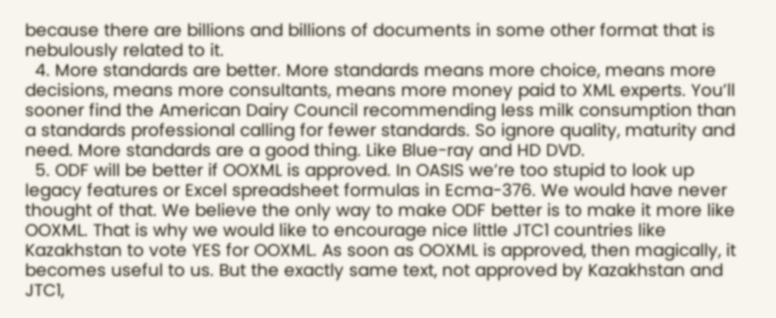because there are billions and billions of documents in some other format that is nebulously related to it.
  4. More standards are better. More standards means more choice, means more decisions, means more consultants, means more money paid to XML experts. You’ll sooner find the American Dairy Council recommending less milk consumption than a standards professional calling for fewer standards. So ignore quality, maturity and need. More standards are a good thing. Like Blue-ray and HD DVD.
  5. ODF will be better if OOXML is approved. In OASIS we’re too stupid to look up legacy features or Excel spreadsheet formulas in Ecma-376. We would have never thought of that. We believe the only way to make ODF better is to make it more like OOXML. That is why we would like to encourage nice little JTC1 countries like Kazakhstan to vote YES for OOXML. As soon as OOXML is approved, then magically, it becomes useful to us. But the exactly same text, not approved by Kazakhstan and JTC1,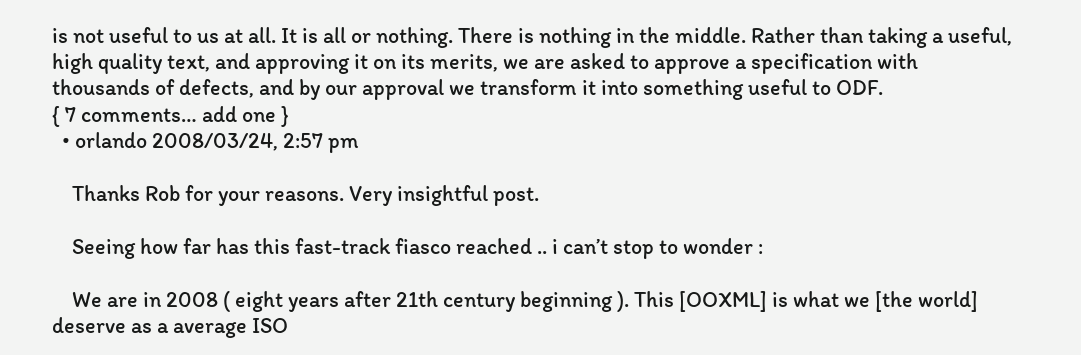is not useful to us at all. It is all or nothing. There is nothing in the middle. Rather than taking a useful, high quality text, and approving it on its merits, we are asked to approve a specification with thousands of defects, and by our approval we transform it into something useful to ODF.
{ 7 comments… add one }
  • orlando 2008/03/24, 2:57 pm

    Thanks Rob for your reasons. Very insightful post.

    Seeing how far has this fast-track fiasco reached .. i can’t stop to wonder :

    We are in 2008 ( eight years after 21th century beginning ). This [OOXML] is what we [the world] deserve as a average ISO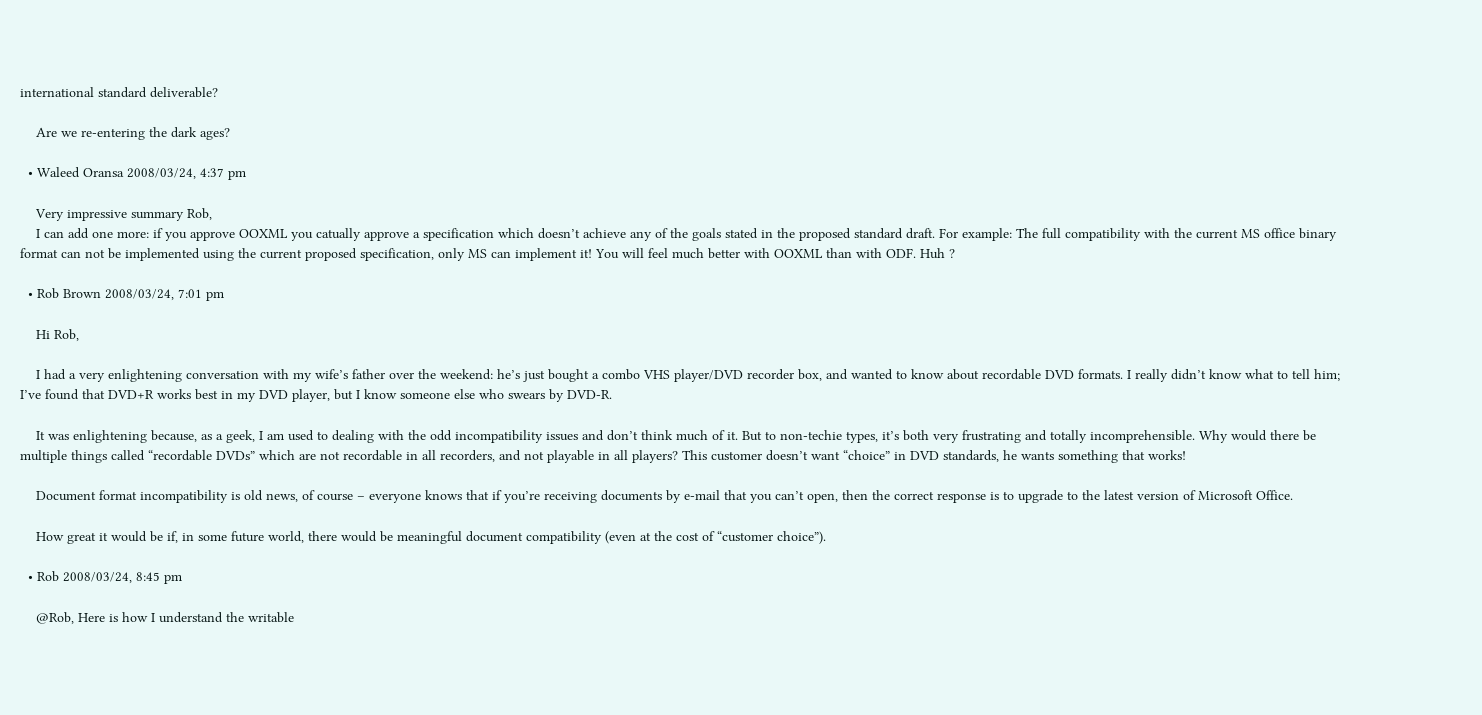international standard deliverable?

    Are we re-entering the dark ages?

  • Waleed Oransa 2008/03/24, 4:37 pm

    Very impressive summary Rob,
    I can add one more: if you approve OOXML you catually approve a specification which doesn’t achieve any of the goals stated in the proposed standard draft. For example: The full compatibility with the current MS office binary format can not be implemented using the current proposed specification, only MS can implement it! You will feel much better with OOXML than with ODF. Huh ?

  • Rob Brown 2008/03/24, 7:01 pm

    Hi Rob,

    I had a very enlightening conversation with my wife’s father over the weekend: he’s just bought a combo VHS player/DVD recorder box, and wanted to know about recordable DVD formats. I really didn’t know what to tell him; I’ve found that DVD+R works best in my DVD player, but I know someone else who swears by DVD-R.

    It was enlightening because, as a geek, I am used to dealing with the odd incompatibility issues and don’t think much of it. But to non-techie types, it’s both very frustrating and totally incomprehensible. Why would there be multiple things called “recordable DVDs” which are not recordable in all recorders, and not playable in all players? This customer doesn’t want “choice” in DVD standards, he wants something that works!

    Document format incompatibility is old news, of course – everyone knows that if you’re receiving documents by e-mail that you can’t open, then the correct response is to upgrade to the latest version of Microsoft Office.

    How great it would be if, in some future world, there would be meaningful document compatibility (even at the cost of “customer choice”).

  • Rob 2008/03/24, 8:45 pm

    @Rob, Here is how I understand the writable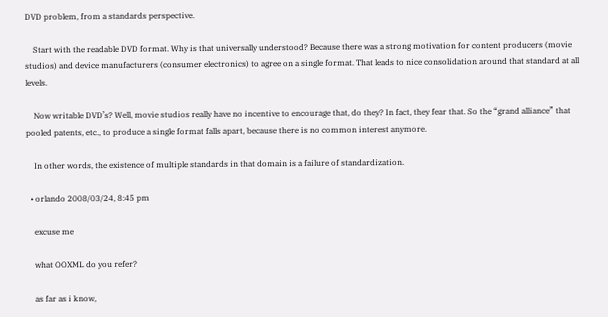DVD problem, from a standards perspective.

    Start with the readable DVD format. Why is that universally understood? Because there was a strong motivation for content producers (movie studios) and device manufacturers (consumer electronics) to agree on a single format. That leads to nice consolidation around that standard at all levels.

    Now writable DVD’s? Well, movie studios really have no incentive to encourage that, do they? In fact, they fear that. So the “grand alliance” that pooled patents, etc., to produce a single format falls apart, because there is no common interest anymore.

    In other words, the existence of multiple standards in that domain is a failure of standardization.

  • orlando 2008/03/24, 8:45 pm

    excuse me

    what OOXML do you refer?

    as far as i know,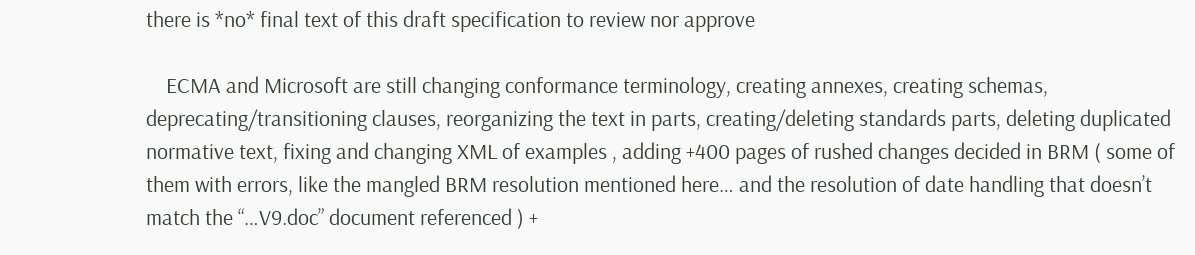there is *no* final text of this draft specification to review nor approve

    ECMA and Microsoft are still changing conformance terminology, creating annexes, creating schemas, deprecating/transitioning clauses, reorganizing the text in parts, creating/deleting standards parts, deleting duplicated normative text, fixing and changing XML of examples , adding +400 pages of rushed changes decided in BRM ( some of them with errors, like the mangled BRM resolution mentioned here… and the resolution of date handling that doesn’t match the “…V9.doc” document referenced ) +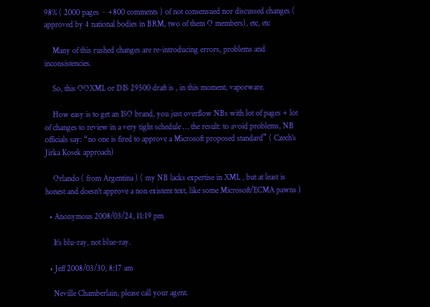98% ( 2000 pages ~ +800 comments ) of not consensued nor discussed changes ( approved by 4 national bodies in BRM, two of them O members), etc, etc

    Many of this rushed changes are re-introducing errors, problems and inconsistencies.

    So, this OOXML or DIS 29500 draft is , in this moment, vaporware.

    How easy is to get an ISO brand, you just overflow NBs with lot of pages + lot of changes to review in a very tight schedule … the result: to avoid problems, NB officials say: “no one is fired to approve a Microsoft proposed standard” ( Czech’s Jirka Kosek approach)

    Orlando ( from Argentina ) ( my NB lacks expertise in XML , but at least is honest and doesn’t approve a non existent text, like some Microsoft/ECMA pawns )

  • Anonymous 2008/03/24, 11:19 pm

    It’s blu-ray, not blue-ray.

  • Jeff 2008/03/30, 8:17 am

    Neville Chamberlain, please call your agent.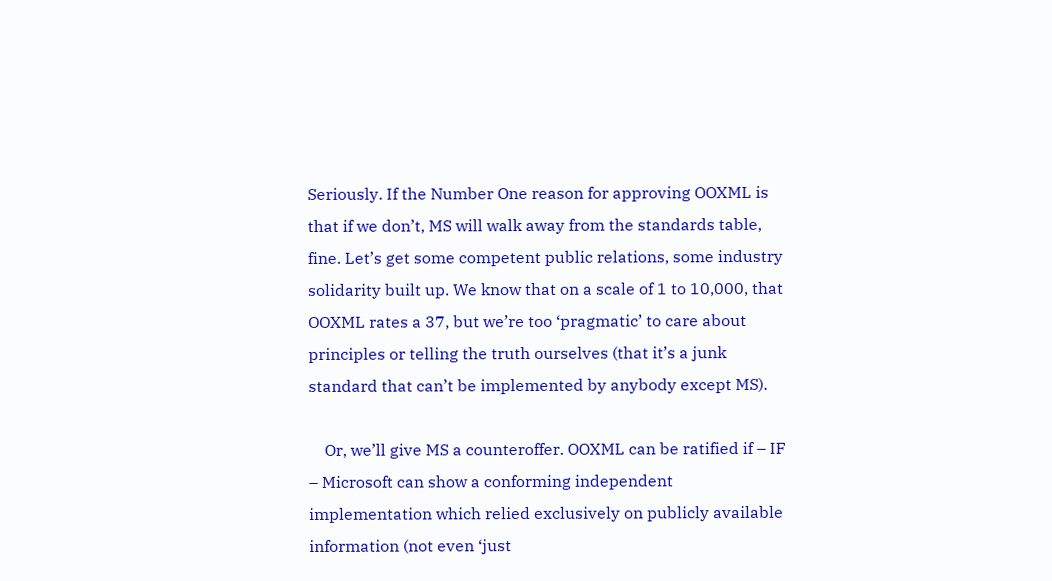Seriously. If the Number One reason for approving OOXML is that if we don’t, MS will walk away from the standards table, fine. Let’s get some competent public relations, some industry solidarity built up. We know that on a scale of 1 to 10,000, that OOXML rates a 37, but we’re too ‘pragmatic’ to care about principles or telling the truth ourselves (that it’s a junk standard that can’t be implemented by anybody except MS).

    Or, we’ll give MS a counteroffer. OOXML can be ratified if – IF – Microsoft can show a conforming independent implementation which relied exclusively on publicly available information (not even ‘just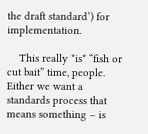the draft standard’) for implementation.

    This really *is* “fish or cut bait” time, people. Either we want a standards process that means something – is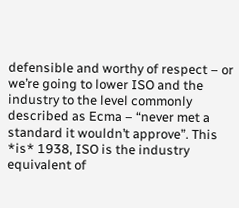defensible and worthy of respect – or we’re going to lower ISO and the industry to the level commonly described as Ecma – “never met a standard it wouldn’t approve”. This *is* 1938, ISO is the industry equivalent of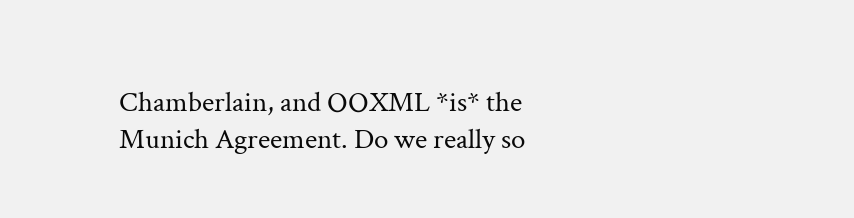Chamberlain, and OOXML *is* the Munich Agreement. Do we really so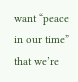want “peace in our time” that we’re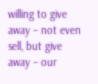willing to give away – not even sell, but give away – our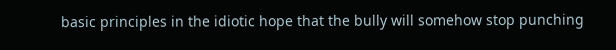basic principles in the idiotic hope that the bully will somehow stop punching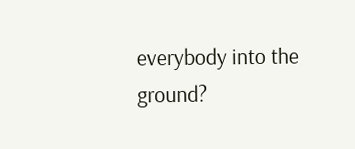everybody into the ground?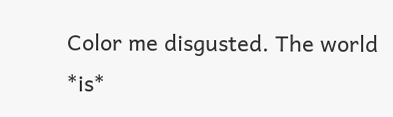Color me disgusted. The world *is*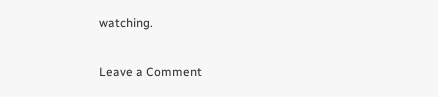watching.

Leave a Comment